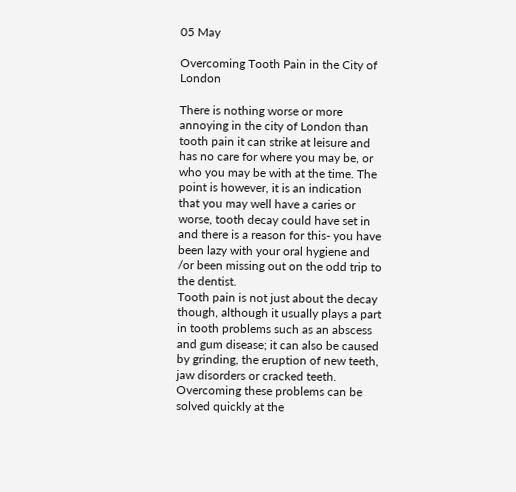05 May

Overcoming Tooth Pain in the City of London

There is nothing worse or more annoying in the city of London than tooth pain it can strike at leisure and has no care for where you may be, or who you may be with at the time. The point is however, it is an indication that you may well have a caries or worse, tooth decay could have set in and there is a reason for this- you have been lazy with your oral hygiene and /or been missing out on the odd trip to the dentist.
Tooth pain is not just about the decay though, although it usually plays a part in tooth problems such as an abscess and gum disease; it can also be caused by grinding, the eruption of new teeth, jaw disorders or cracked teeth. Overcoming these problems can be solved quickly at the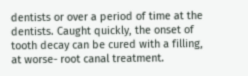dentists or over a period of time at the dentists. Caught quickly, the onset of tooth decay can be cured with a filling, at worse- root canal treatment.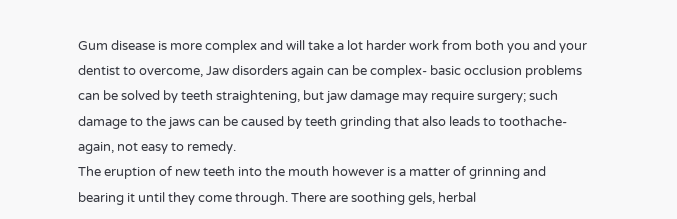Gum disease is more complex and will take a lot harder work from both you and your dentist to overcome, Jaw disorders again can be complex- basic occlusion problems can be solved by teeth straightening, but jaw damage may require surgery; such damage to the jaws can be caused by teeth grinding that also leads to toothache- again, not easy to remedy.
The eruption of new teeth into the mouth however is a matter of grinning and bearing it until they come through. There are soothing gels, herbal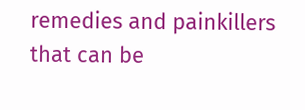remedies and painkillers that can be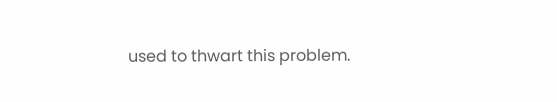used to thwart this problem.